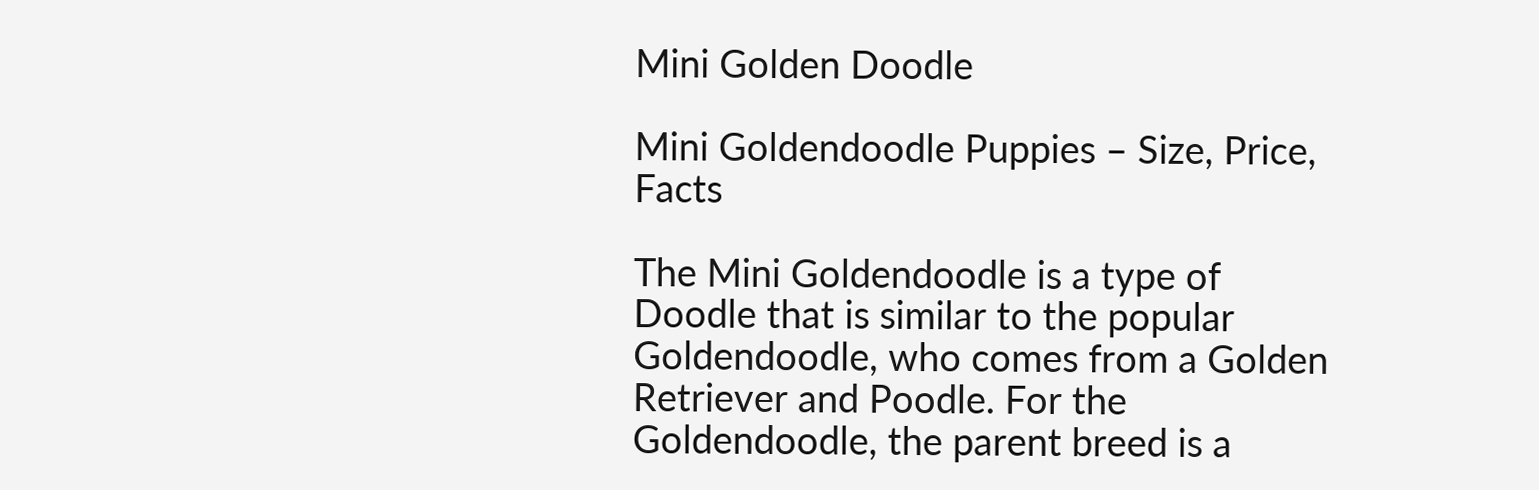Mini Golden Doodle

Mini Goldendoodle Puppies – Size, Price, Facts

The Mini Goldendoodle is a type of Doodle that is similar to the popular Goldendoodle, who comes from a Golden Retriever and Poodle. For the Goldendoodle, the parent breed is a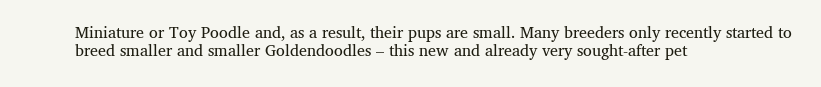Miniature or Toy Poodle and, as a result, their pups are small. Many breeders only recently started to breed smaller and smaller Goldendoodles – this new and already very sought-after pet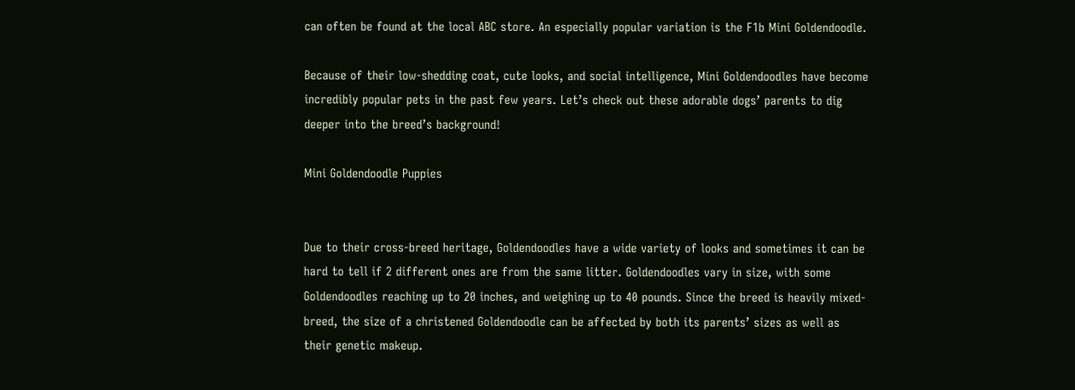can often be found at the local ABC store. An especially popular variation is the F1b Mini Goldendoodle.

Because of their low-shedding coat, cute looks, and social intelligence, Mini Goldendoodles have become incredibly popular pets in the past few years. Let’s check out these adorable dogs’ parents to dig deeper into the breed’s background!

Mini Goldendoodle Puppies


Due to their cross-breed heritage, Goldendoodles have a wide variety of looks and sometimes it can be hard to tell if 2 different ones are from the same litter. Goldendoodles vary in size, with some Goldendoodles reaching up to 20 inches, and weighing up to 40 pounds. Since the breed is heavily mixed-breed, the size of a christened Goldendoodle can be affected by both its parents’ sizes as well as their genetic makeup.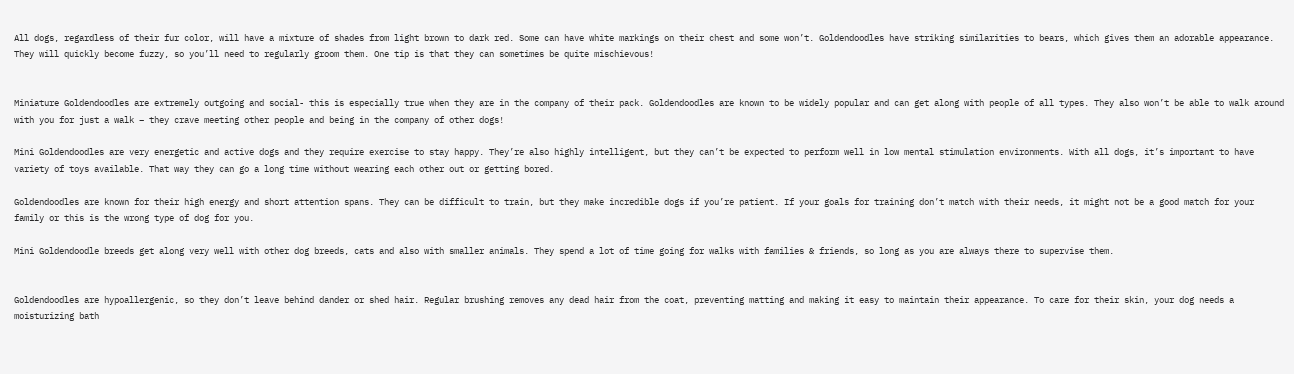All dogs, regardless of their fur color, will have a mixture of shades from light brown to dark red. Some can have white markings on their chest and some won’t. Goldendoodles have striking similarities to bears, which gives them an adorable appearance. They will quickly become fuzzy, so you’ll need to regularly groom them. One tip is that they can sometimes be quite mischievous!


Miniature Goldendoodles are extremely outgoing and social- this is especially true when they are in the company of their pack. Goldendoodles are known to be widely popular and can get along with people of all types. They also won’t be able to walk around with you for just a walk – they crave meeting other people and being in the company of other dogs!

Mini Goldendoodles are very energetic and active dogs and they require exercise to stay happy. They’re also highly intelligent, but they can’t be expected to perform well in low mental stimulation environments. With all dogs, it’s important to have variety of toys available. That way they can go a long time without wearing each other out or getting bored.

Goldendoodles are known for their high energy and short attention spans. They can be difficult to train, but they make incredible dogs if you’re patient. If your goals for training don’t match with their needs, it might not be a good match for your family or this is the wrong type of dog for you.

Mini Goldendoodle breeds get along very well with other dog breeds, cats and also with smaller animals. They spend a lot of time going for walks with families & friends, so long as you are always there to supervise them.


Goldendoodles are hypoallergenic, so they don’t leave behind dander or shed hair. Regular brushing removes any dead hair from the coat, preventing matting and making it easy to maintain their appearance. To care for their skin, your dog needs a moisturizing bath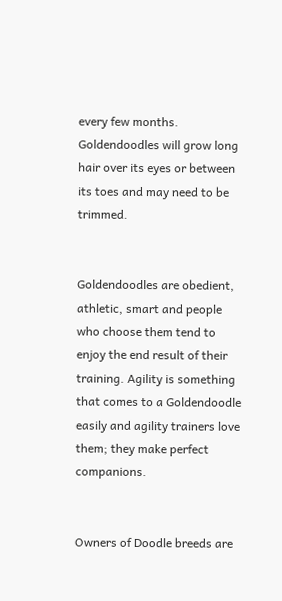every few months. Goldendoodles will grow long hair over its eyes or between its toes and may need to be trimmed.


Goldendoodles are obedient, athletic, smart and people who choose them tend to enjoy the end result of their training. Agility is something that comes to a Goldendoodle easily and agility trainers love them; they make perfect companions.


Owners of Doodle breeds are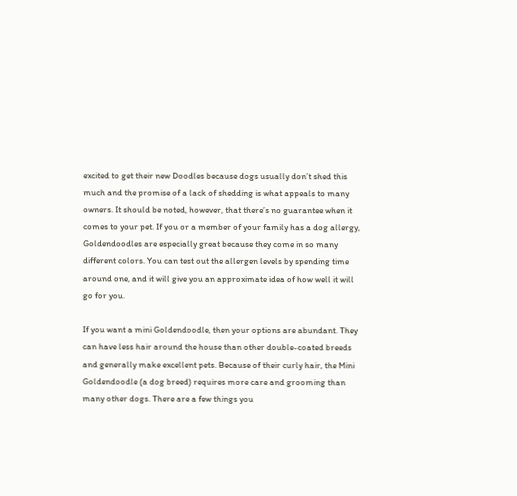excited to get their new Doodles because dogs usually don’t shed this much and the promise of a lack of shedding is what appeals to many owners. It should be noted, however, that there’s no guarantee when it comes to your pet. If you or a member of your family has a dog allergy, Goldendoodles are especially great because they come in so many different colors. You can test out the allergen levels by spending time around one, and it will give you an approximate idea of how well it will go for you.

If you want a mini Goldendoodle, then your options are abundant. They can have less hair around the house than other double-coated breeds and generally make excellent pets. Because of their curly hair, the Mini Goldendoodle (a dog breed) requires more care and grooming than many other dogs. There are a few things you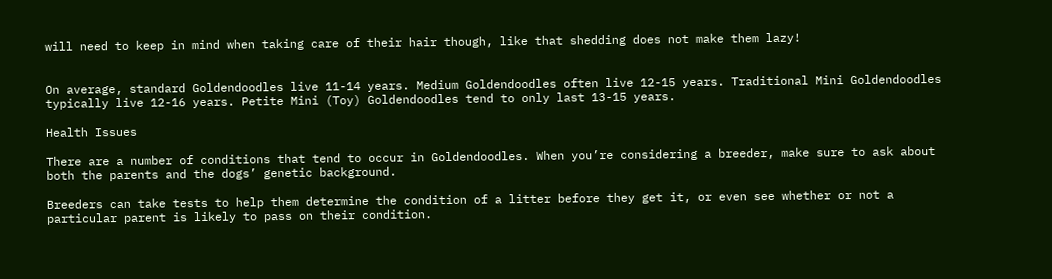will need to keep in mind when taking care of their hair though, like that shedding does not make them lazy!


On average, standard Goldendoodles live 11-14 years. Medium Goldendoodles often live 12-15 years. Traditional Mini Goldendoodles typically live 12-16 years. Petite Mini (Toy) Goldendoodles tend to only last 13-15 years.

Health Issues

There are a number of conditions that tend to occur in Goldendoodles. When you’re considering a breeder, make sure to ask about both the parents and the dogs’ genetic background.

Breeders can take tests to help them determine the condition of a litter before they get it, or even see whether or not a particular parent is likely to pass on their condition.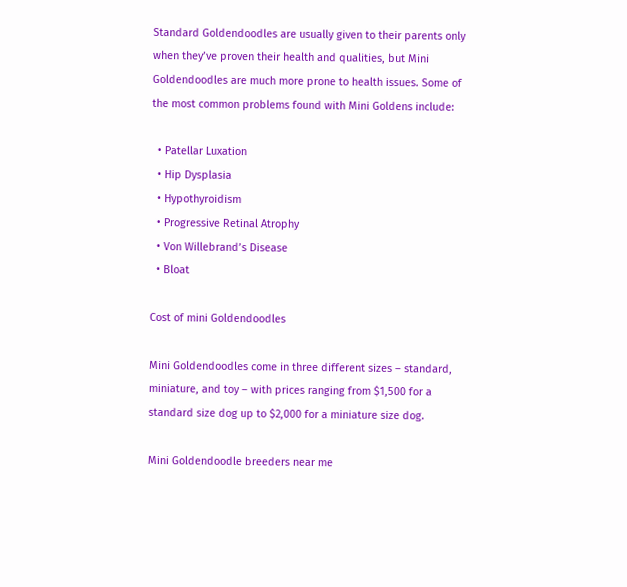Standard Goldendoodles are usually given to their parents only when they’ve proven their health and qualities, but Mini Goldendoodles are much more prone to health issues. Some of the most common problems found with Mini Goldens include:

  • Patellar Luxation
  • Hip Dysplasia
  • Hypothyroidism
  • Progressive Retinal Atrophy
  • Von Willebrand’s Disease
  • Bloat

Cost of mini Goldendoodles

Mini Goldendoodles come in three different sizes – standard, miniature, and toy – with prices ranging from $1,500 for a standard size dog up to $2,000 for a miniature size dog.

Mini Goldendoodle breeders near me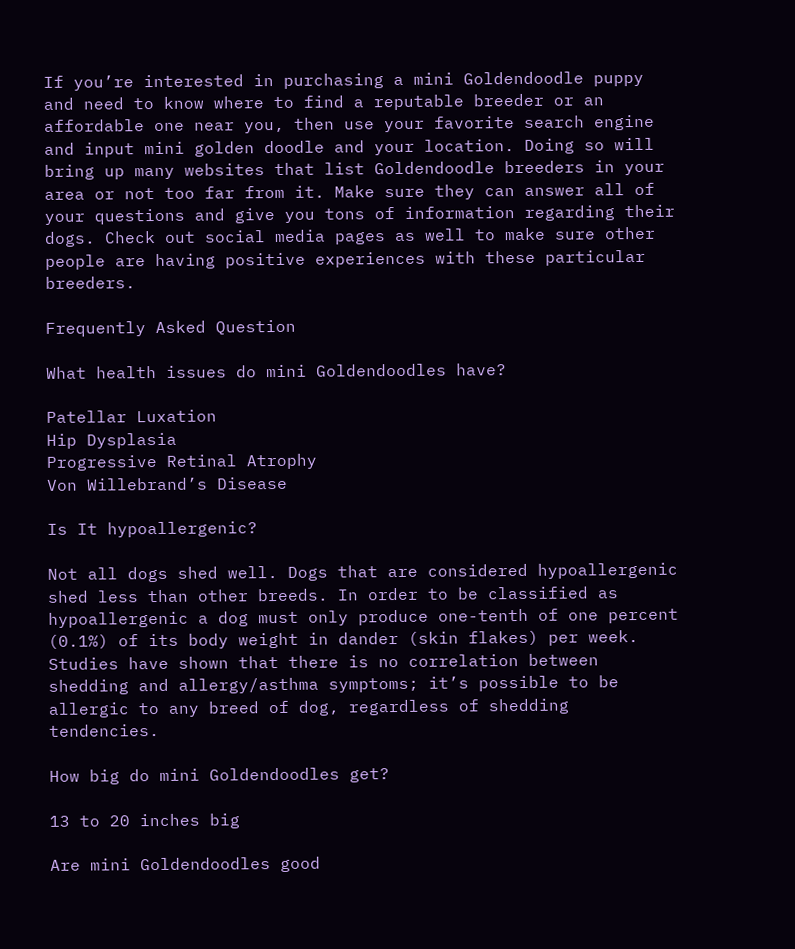If you’re interested in purchasing a mini Goldendoodle puppy and need to know where to find a reputable breeder or an affordable one near you, then use your favorite search engine and input mini golden doodle and your location. Doing so will bring up many websites that list Goldendoodle breeders in your area or not too far from it. Make sure they can answer all of your questions and give you tons of information regarding their dogs. Check out social media pages as well to make sure other people are having positive experiences with these particular breeders.

Frequently Asked Question

What health issues do mini Goldendoodles have?

Patellar Luxation
Hip Dysplasia
Progressive Retinal Atrophy
Von Willebrand’s Disease

Is It hypoallergenic?

Not all dogs shed well. Dogs that are considered hypoallergenic shed less than other breeds. In order to be classified as hypoallergenic a dog must only produce one-tenth of one percent (0.1%) of its body weight in dander (skin flakes) per week. Studies have shown that there is no correlation between shedding and allergy/asthma symptoms; it’s possible to be allergic to any breed of dog, regardless of shedding tendencies.

How big do mini Goldendoodles get?

13 to 20 inches big

Are mini Goldendoodles good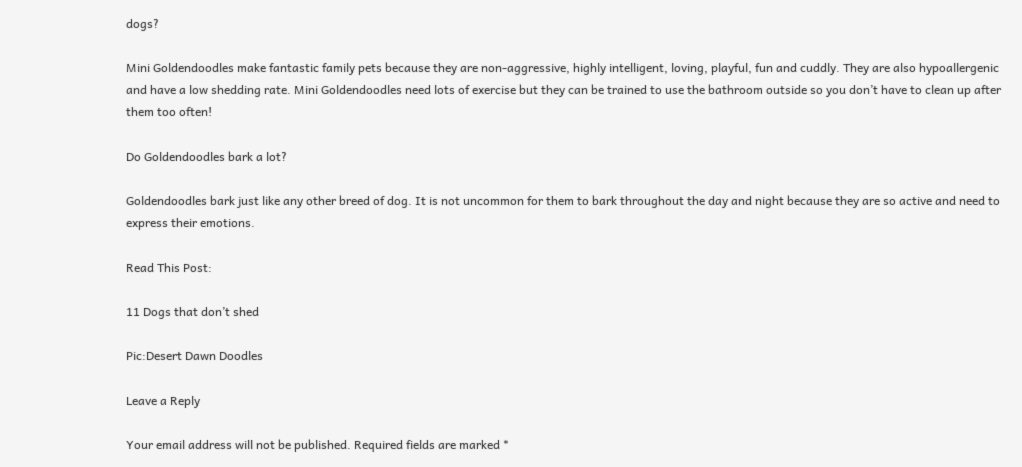dogs?

Mini Goldendoodles make fantastic family pets because they are non-aggressive, highly intelligent, loving, playful, fun and cuddly. They are also hypoallergenic and have a low shedding rate. Mini Goldendoodles need lots of exercise but they can be trained to use the bathroom outside so you don’t have to clean up after them too often!

Do Goldendoodles bark a lot?

Goldendoodles bark just like any other breed of dog. It is not uncommon for them to bark throughout the day and night because they are so active and need to express their emotions.

Read This Post:

11 Dogs that don’t shed

Pic:Desert Dawn Doodles

Leave a Reply

Your email address will not be published. Required fields are marked *